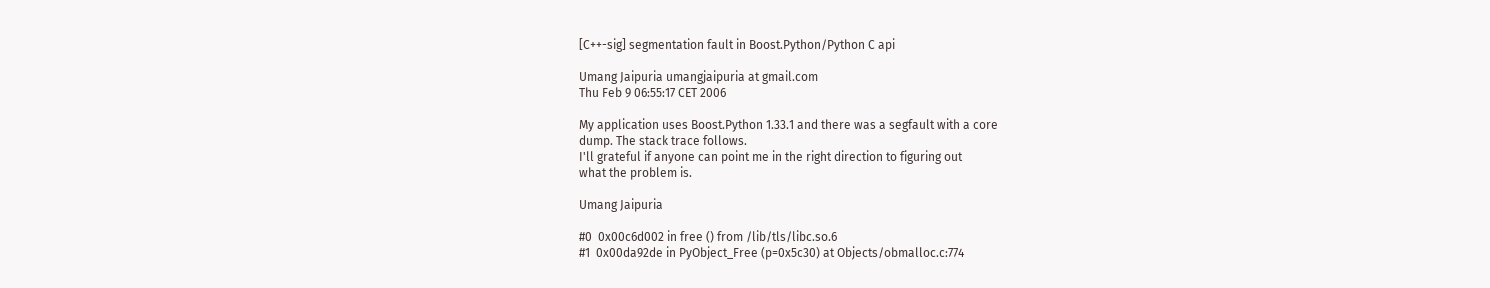[C++-sig] segmentation fault in Boost.Python/Python C api

Umang Jaipuria umangjaipuria at gmail.com
Thu Feb 9 06:55:17 CET 2006

My application uses Boost.Python 1.33.1 and there was a segfault with a core
dump. The stack trace follows.
I'll grateful if anyone can point me in the right direction to figuring out
what the problem is.

Umang Jaipuria

#0  0x00c6d002 in free () from /lib/tls/libc.so.6
#1  0x00da92de in PyObject_Free (p=0x5c30) at Objects/obmalloc.c:774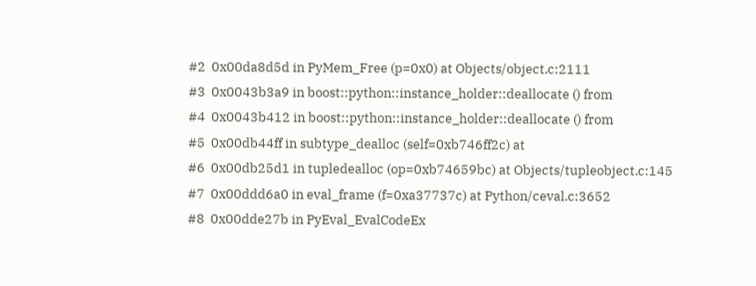#2  0x00da8d5d in PyMem_Free (p=0x0) at Objects/object.c:2111
#3  0x0043b3a9 in boost::python::instance_holder::deallocate () from
#4  0x0043b412 in boost::python::instance_holder::deallocate () from
#5  0x00db44ff in subtype_dealloc (self=0xb746ff2c) at
#6  0x00db25d1 in tupledealloc (op=0xb74659bc) at Objects/tupleobject.c:145
#7  0x00ddd6a0 in eval_frame (f=0xa37737c) at Python/ceval.c:3652
#8  0x00dde27b in PyEval_EvalCodeEx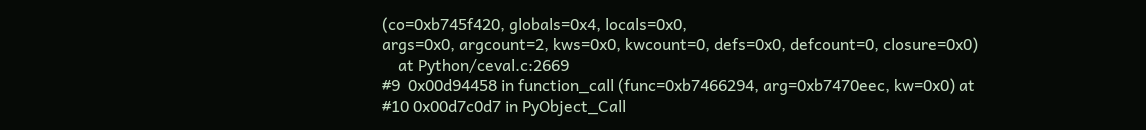(co=0xb745f420, globals=0x4, locals=0x0,
args=0x0, argcount=2, kws=0x0, kwcount=0, defs=0x0, defcount=0, closure=0x0)
    at Python/ceval.c:2669
#9  0x00d94458 in function_call (func=0xb7466294, arg=0xb7470eec, kw=0x0) at
#10 0x00d7c0d7 in PyObject_Call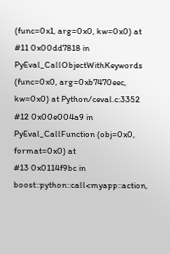(func=0x1, arg=0x0, kw=0x0) at
#11 0x00dd7818 in PyEval_CallObjectWithKeywords (func=0x0, arg=0xb7470eec,
kw=0x0) at Python/ceval.c:3352
#12 0x00e004a9 in PyEval_CallFunction (obj=0x0, format=0x0) at
#13 0x0114f9bc in boost::python::call<myapp::action,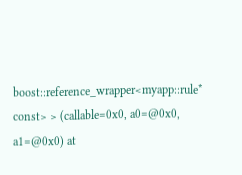boost::reference_wrapper<myapp::rule* const> > (callable=0x0, a0=@0x0,
a1=@0x0) at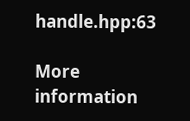handle.hpp:63

More information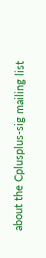about the Cplusplus-sig mailing list